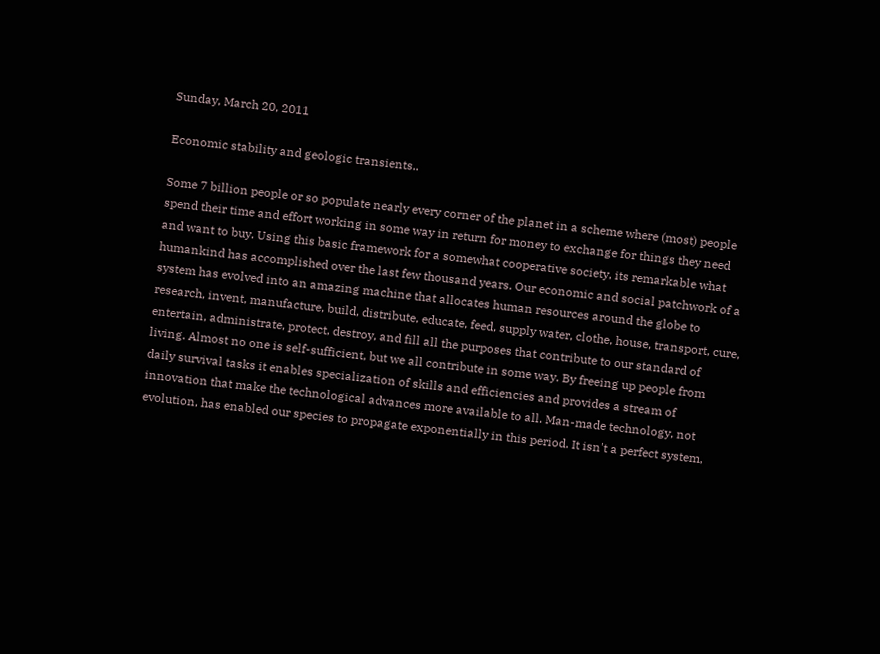Sunday, March 20, 2011

Economic stability and geologic transients..

Some 7 billion people or so populate nearly every corner of the planet in a scheme where (most) people spend their time and effort working in some way in return for money to exchange for things they need and want to buy. Using this basic framework for a somewhat cooperative society, its remarkable what humankind has accomplished over the last few thousand years. Our economic and social patchwork of a system has evolved into an amazing machine that allocates human resources around the globe to research, invent, manufacture, build, distribute, educate, feed, supply water, clothe, house, transport, cure, entertain, administrate, protect, destroy, and fill all the purposes that contribute to our standard of living. Almost no one is self-sufficient, but we all contribute in some way. By freeing up people from daily survival tasks it enables specialization of skills and efficiencies and provides a stream of innovation that make the technological advances more available to all. Man-made technology, not evolution, has enabled our species to propagate exponentially in this period. It isn't a perfect system,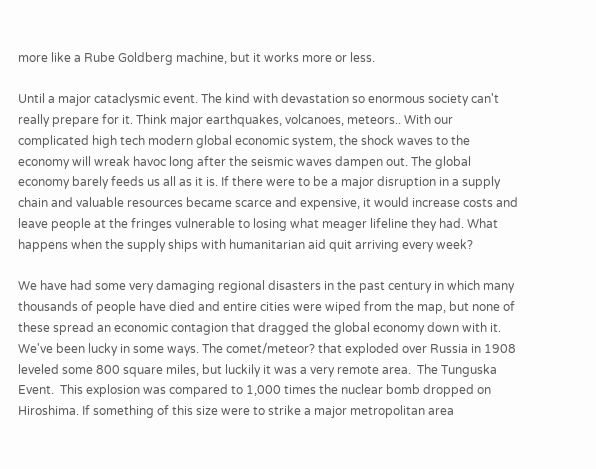more like a Rube Goldberg machine, but it works more or less.

Until a major cataclysmic event. The kind with devastation so enormous society can't really prepare for it. Think major earthquakes, volcanoes, meteors.. With our complicated high tech modern global economic system, the shock waves to the economy will wreak havoc long after the seismic waves dampen out. The global economy barely feeds us all as it is. If there were to be a major disruption in a supply chain and valuable resources became scarce and expensive, it would increase costs and leave people at the fringes vulnerable to losing what meager lifeline they had. What happens when the supply ships with humanitarian aid quit arriving every week?

We have had some very damaging regional disasters in the past century in which many thousands of people have died and entire cities were wiped from the map, but none of these spread an economic contagion that dragged the global economy down with it. We've been lucky in some ways. The comet/meteor? that exploded over Russia in 1908 leveled some 800 square miles, but luckily it was a very remote area.  The Tunguska Event.  This explosion was compared to 1,000 times the nuclear bomb dropped on Hiroshima. If something of this size were to strike a major metropolitan area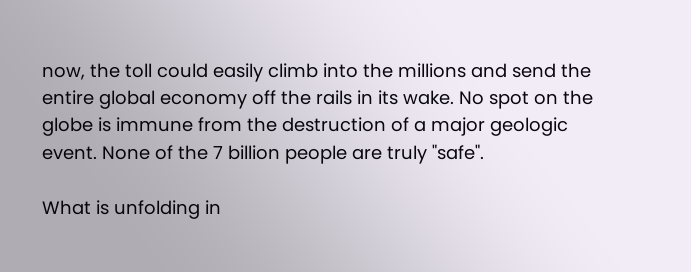now, the toll could easily climb into the millions and send the entire global economy off the rails in its wake. No spot on the globe is immune from the destruction of a major geologic event. None of the 7 billion people are truly "safe".

What is unfolding in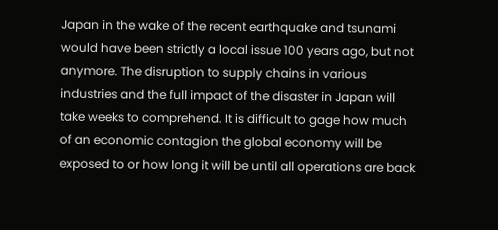Japan in the wake of the recent earthquake and tsunami would have been strictly a local issue 100 years ago, but not anymore. The disruption to supply chains in various industries and the full impact of the disaster in Japan will take weeks to comprehend. It is difficult to gage how much of an economic contagion the global economy will be exposed to or how long it will be until all operations are back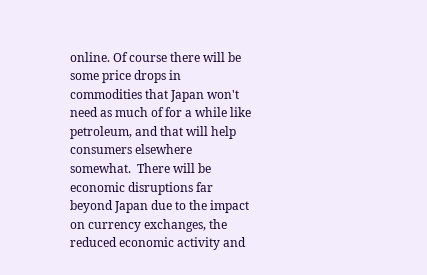online. Of course there will be some price drops in commodities that Japan won't need as much of for a while like petroleum, and that will help consumers elsewhere somewhat.  There will be economic disruptions far beyond Japan due to the impact on currency exchanges, the reduced economic activity and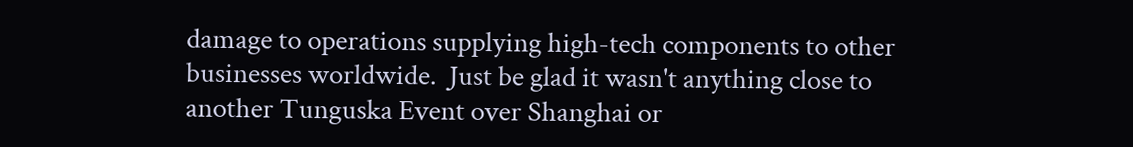damage to operations supplying high-tech components to other businesses worldwide.  Just be glad it wasn't anything close to another Tunguska Event over Shanghai or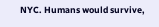NYC. Humans would survive,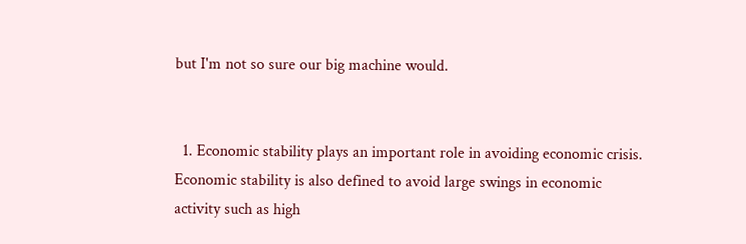but I'm not so sure our big machine would.


  1. Economic stability plays an important role in avoiding economic crisis. Economic stability is also defined to avoid large swings in economic activity such as high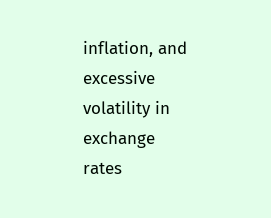inflation, and excessive volatility in exchange rates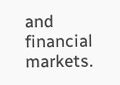and financial markets.